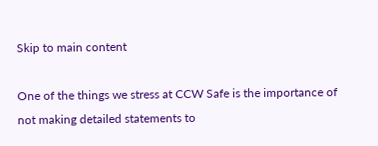Skip to main content

One of the things we stress at CCW Safe is the importance of not making detailed statements to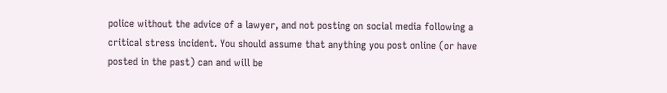police without the advice of a lawyer, and not posting on social media following a critical stress incident. You should assume that anything you post online (or have posted in the past) can and will be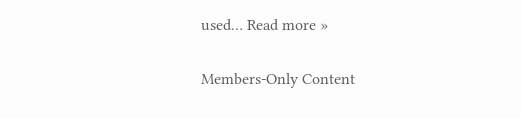used… Read more »

Members-Only Content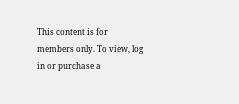This content is for members only. To view, log in or purchase a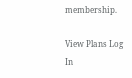membership.

View Plans Log In